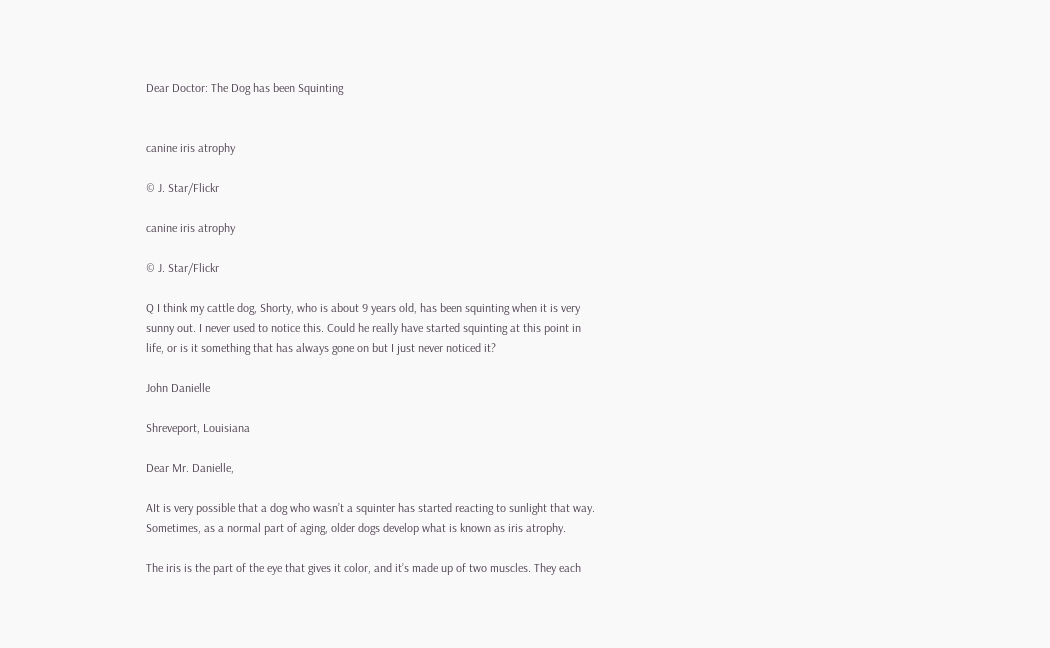Dear Doctor: The Dog has been Squinting


canine iris atrophy

© J. Star/Flickr

canine iris atrophy

© J. Star/Flickr

Q I think my cattle dog, Shorty, who is about 9 years old, has been squinting when it is very sunny out. I never used to notice this. Could he really have started squinting at this point in life, or is it something that has always gone on but I just never noticed it?

John Danielle

Shreveport, Louisiana

Dear Mr. Danielle,

AIt is very possible that a dog who wasn’t a squinter has started reacting to sunlight that way. Sometimes, as a normal part of aging, older dogs develop what is known as iris atrophy.

The iris is the part of the eye that gives it color, and it’s made up of two muscles. They each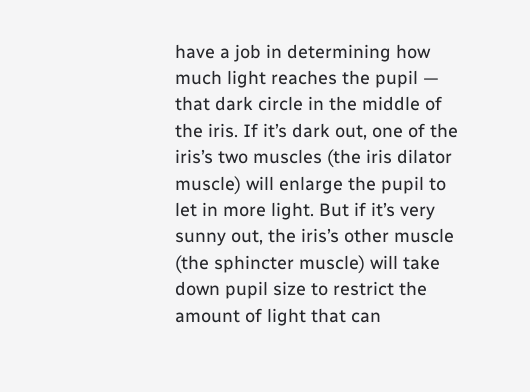have a job in determining how much light reaches the pupil — that dark circle in the middle of the iris. If it’s dark out, one of the iris’s two muscles (the iris dilator muscle) will enlarge the pupil to let in more light. But if it’s very sunny out, the iris’s other muscle (the sphincter muscle) will take down pupil size to restrict the amount of light that can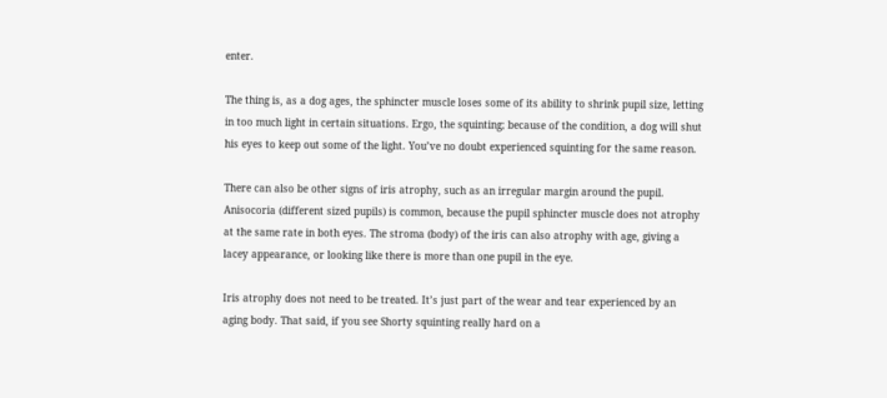enter.

The thing is, as a dog ages, the sphincter muscle loses some of its ability to shrink pupil size, letting in too much light in certain situations. Ergo, the squinting; because of the condition, a dog will shut his eyes to keep out some of the light. You’ve no doubt experienced squinting for the same reason.

There can also be other signs of iris atrophy, such as an irregular margin around the pupil. Anisocoria (different sized pupils) is common, because the pupil sphincter muscle does not atrophy at the same rate in both eyes. The stroma (body) of the iris can also atrophy with age, giving a lacey appearance, or looking like there is more than one pupil in the eye.

Iris atrophy does not need to be treated. It’s just part of the wear and tear experienced by an aging body. That said, if you see Shorty squinting really hard on a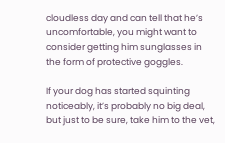cloudless day and can tell that he’s uncomfortable, you might want to consider getting him sunglasses in the form of protective goggles.

If your dog has started squinting noticeably, it’s probably no big deal, but just to be sure, take him to the vet,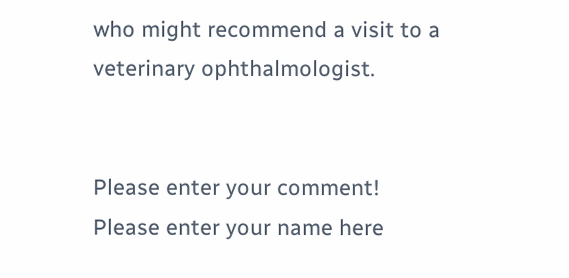who might recommend a visit to a veterinary ophthalmologist.


Please enter your comment!
Please enter your name here